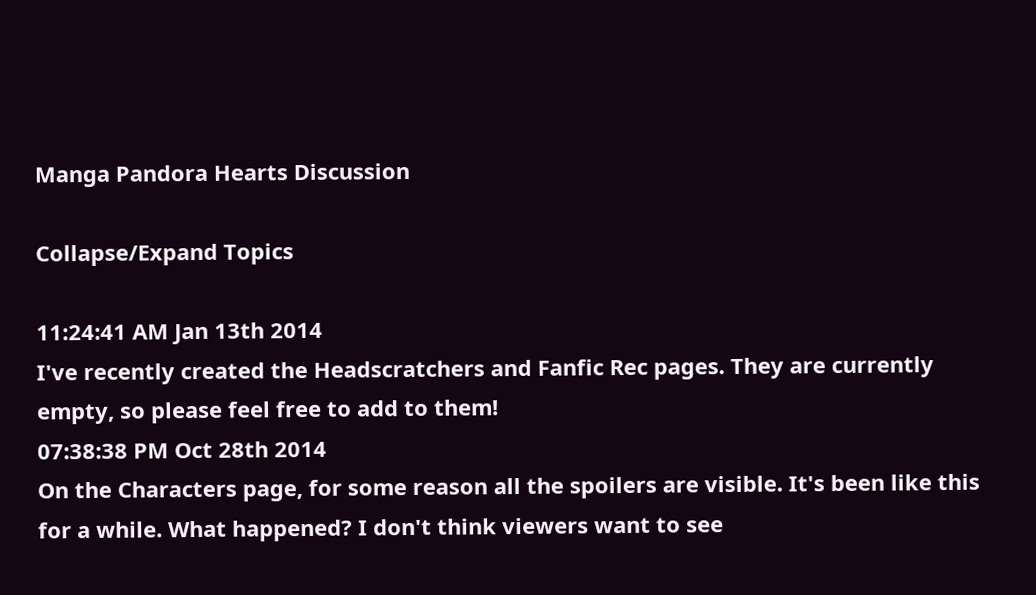Manga Pandora Hearts Discussion

Collapse/Expand Topics

11:24:41 AM Jan 13th 2014
I've recently created the Headscratchers and Fanfic Rec pages. They are currently empty, so please feel free to add to them!
07:38:38 PM Oct 28th 2014
On the Characters page, for some reason all the spoilers are visible. It's been like this for a while. What happened? I don't think viewers want to see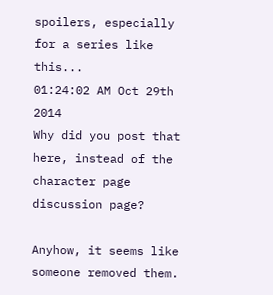spoilers, especially for a series like this...
01:24:02 AM Oct 29th 2014
Why did you post that here, instead of the character page discussion page?

Anyhow, it seems like someone removed them.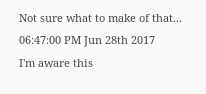Not sure what to make of that...
06:47:00 PM Jun 28th 2017
I'm aware this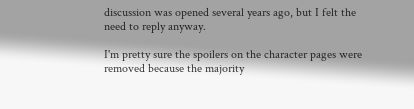discussion was opened several years ago, but I felt the need to reply anyway.

I'm pretty sure the spoilers on the character pages were removed because the majority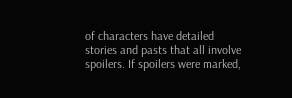of characters have detailed stories and pasts that all involve spoilers. If spoilers were marked,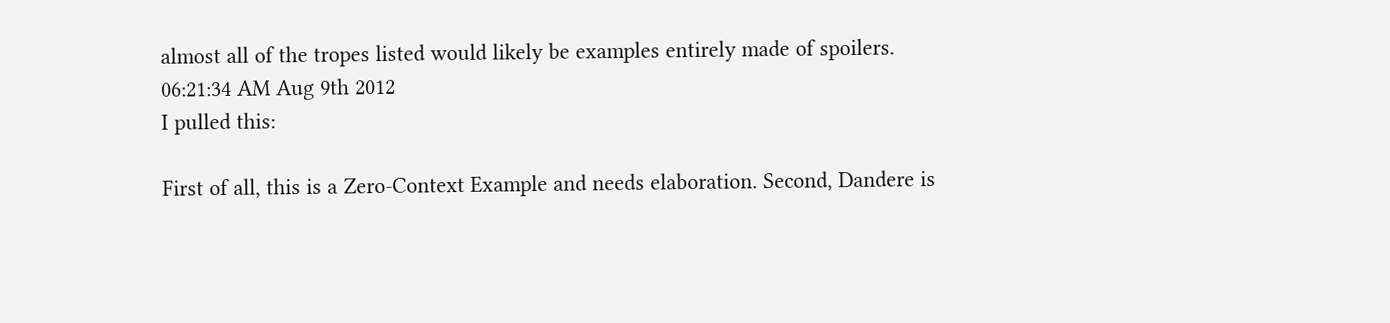almost all of the tropes listed would likely be examples entirely made of spoilers.
06:21:34 AM Aug 9th 2012
I pulled this:

First of all, this is a Zero-Context Example and needs elaboration. Second, Dandere is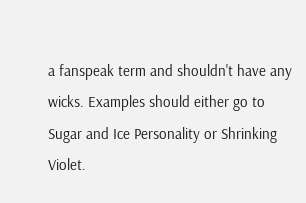a fanspeak term and shouldn't have any wicks. Examples should either go to Sugar and Ice Personality or Shrinking Violet.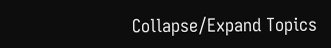Collapse/Expand Topics